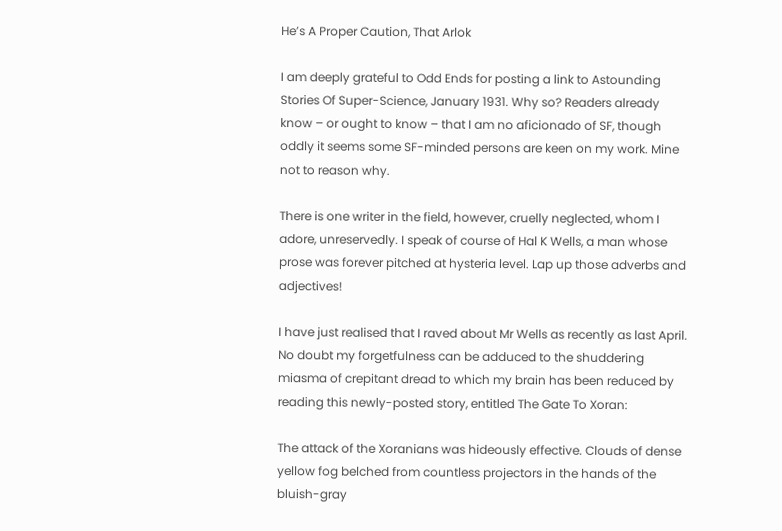He’s A Proper Caution, That Arlok

I am deeply grateful to Odd Ends for posting a link to Astounding Stories Of Super-Science, January 1931. Why so? Readers already know – or ought to know – that I am no aficionado of SF, though oddly it seems some SF-minded persons are keen on my work. Mine not to reason why.

There is one writer in the field, however, cruelly neglected, whom I adore, unreservedly. I speak of course of Hal K Wells, a man whose prose was forever pitched at hysteria level. Lap up those adverbs and adjectives!

I have just realised that I raved about Mr Wells as recently as last April. No doubt my forgetfulness can be adduced to the shuddering miasma of crepitant dread to which my brain has been reduced by reading this newly-posted story, entitled The Gate To Xoran:

The attack of the Xoranians was hideously effective. Clouds of dense yellow fog belched from countless projectors in the hands of the bluish-gray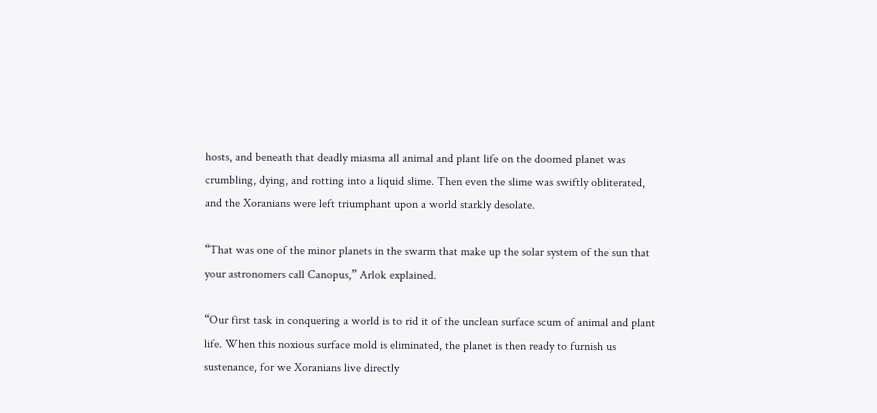hosts, and beneath that deadly miasma all animal and plant life on the doomed planet was crumbling, dying, and rotting into a liquid slime. Then even the slime was swiftly obliterated, and the Xoranians were left triumphant upon a world starkly desolate.

“That was one of the minor planets in the swarm that make up the solar system of the sun that your astronomers call Canopus,” Arlok explained.

“Our first task in conquering a world is to rid it of the unclean surface scum of animal and plant life. When this noxious surface mold is eliminated, the planet is then ready to furnish us sustenance, for we Xoranians live directly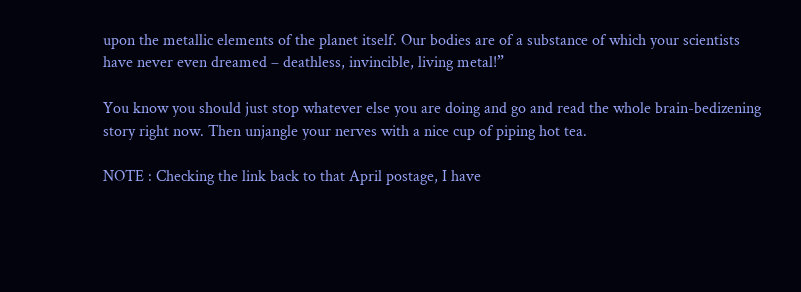upon the metallic elements of the planet itself. Our bodies are of a substance of which your scientists have never even dreamed – deathless, invincible, living metal!”

You know you should just stop whatever else you are doing and go and read the whole brain-bedizening story right now. Then unjangle your nerves with a nice cup of piping hot tea.

NOTE : Checking the link back to that April postage, I have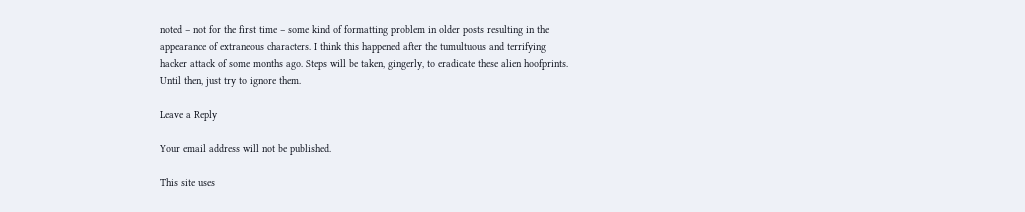noted – not for the first time – some kind of formatting problem in older posts resulting in the appearance of extraneous characters. I think this happened after the tumultuous and terrifying hacker attack of some months ago. Steps will be taken, gingerly, to eradicate these alien hoofprints. Until then, just try to ignore them.

Leave a Reply

Your email address will not be published.

This site uses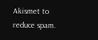Akismet to reduce spam.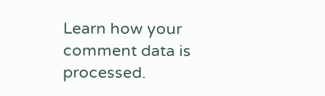Learn how your comment data is processed.